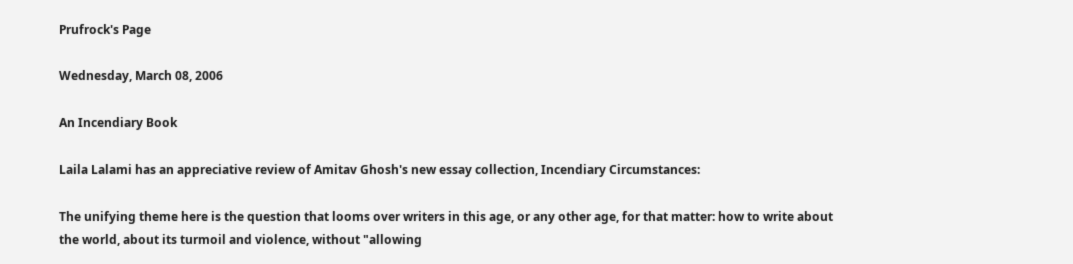Prufrock's Page

Wednesday, March 08, 2006

An Incendiary Book

Laila Lalami has an appreciative review of Amitav Ghosh's new essay collection, Incendiary Circumstances:

The unifying theme here is the question that looms over writers in this age, or any other age, for that matter: how to write about the world, about its turmoil and violence, without "allowing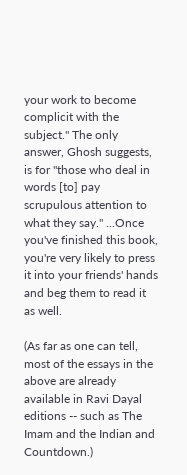your work to become complicit with the subject." The only answer, Ghosh suggests, is for "those who deal in words [to] pay scrupulous attention to what they say." ...Once you've finished this book, you're very likely to press it into your friends' hands and beg them to read it as well.

(As far as one can tell, most of the essays in the above are already available in Ravi Dayal editions -- such as The Imam and the Indian and Countdown.)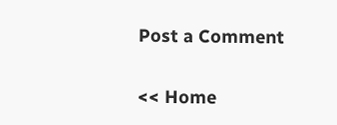Post a Comment

<< Home